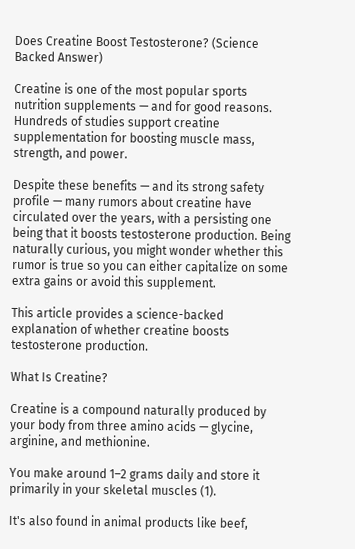Does Creatine Boost Testosterone? (Science Backed Answer)

Creatine is one of the most popular sports nutrition supplements — and for good reasons. Hundreds of studies support creatine supplementation for boosting muscle mass, strength, and power.

Despite these benefits — and its strong safety profile — many rumors about creatine have circulated over the years, with a persisting one being that it boosts testosterone production. Being naturally curious, you might wonder whether this rumor is true so you can either capitalize on some extra gains or avoid this supplement.

This article provides a science-backed explanation of whether creatine boosts testosterone production.

What Is Creatine?

Creatine is a compound naturally produced by your body from three amino acids — glycine, arginine, and methionine.

You make around 1–2 grams daily and store it primarily in your skeletal muscles (1).

It's also found in animal products like beef,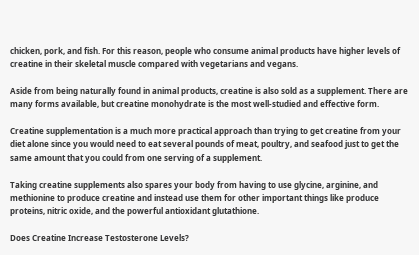chicken, pork, and fish. For this reason, people who consume animal products have higher levels of creatine in their skeletal muscle compared with vegetarians and vegans.

Aside from being naturally found in animal products, creatine is also sold as a supplement. There are many forms available, but creatine monohydrate is the most well-studied and effective form.

Creatine supplementation is a much more practical approach than trying to get creatine from your diet alone since you would need to eat several pounds of meat, poultry, and seafood just to get the same amount that you could from one serving of a supplement.

Taking creatine supplements also spares your body from having to use glycine, arginine, and methionine to produce creatine and instead use them for other important things like produce proteins, nitric oxide, and the powerful antioxidant glutathione.

Does Creatine Increase Testosterone Levels?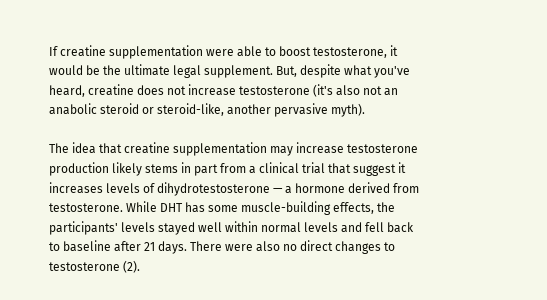If creatine supplementation were able to boost testosterone, it would be the ultimate legal supplement. But, despite what you've heard, creatine does not increase testosterone (it's also not an anabolic steroid or steroid-like, another pervasive myth).

The idea that creatine supplementation may increase testosterone production likely stems in part from a clinical trial that suggest it increases levels of dihydrotestosterone — a hormone derived from testosterone. While DHT has some muscle-building effects, the participants' levels stayed well within normal levels and fell back to baseline after 21 days. There were also no direct changes to testosterone (2).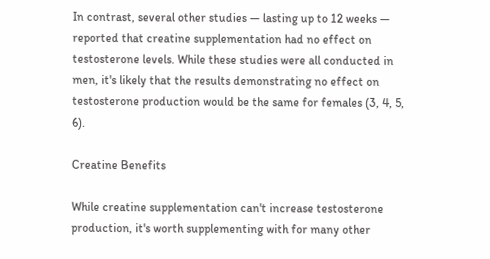In contrast, several other studies — lasting up to 12 weeks — reported that creatine supplementation had no effect on testosterone levels. While these studies were all conducted in men, it's likely that the results demonstrating no effect on testosterone production would be the same for females (3, 4, 5, 6).

Creatine Benefits

While creatine supplementation can't increase testosterone production, it's worth supplementing with for many other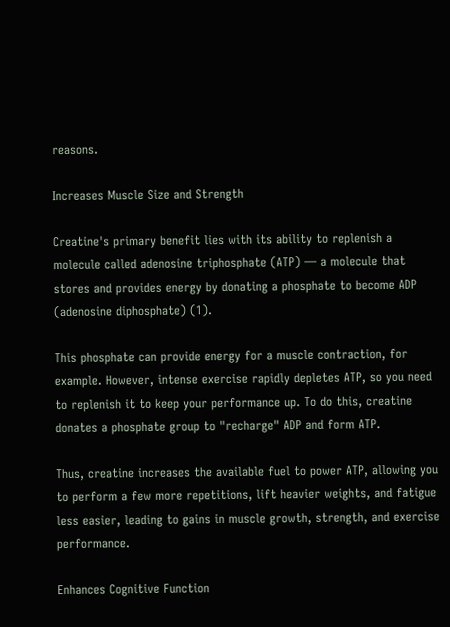reasons.

Increases Muscle Size and Strength

Creatine's primary benefit lies with its ability to replenish a molecule called adenosine triphosphate (ATP) — a molecule that stores and provides energy by donating a phosphate to become ADP (adenosine diphosphate) (1).

This phosphate can provide energy for a muscle contraction, for example. However, intense exercise rapidly depletes ATP, so you need to replenish it to keep your performance up. To do this, creatine donates a phosphate group to "recharge" ADP and form ATP.

Thus, creatine increases the available fuel to power ATP, allowing you to perform a few more repetitions, lift heavier weights, and fatigue less easier, leading to gains in muscle growth, strength, and exercise performance.

Enhances Cognitive Function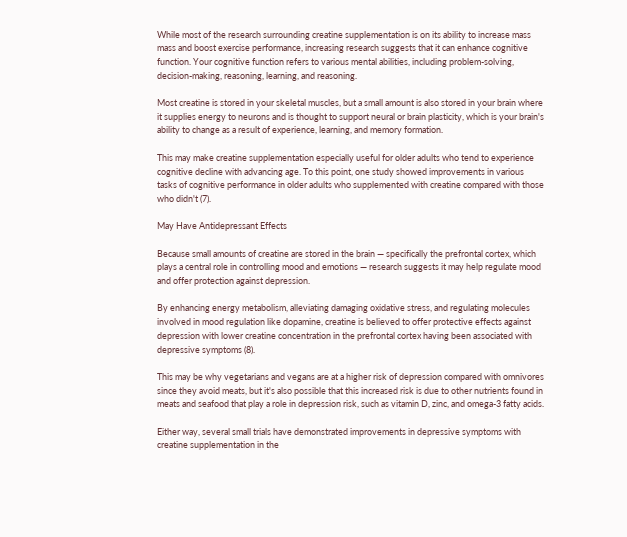While most of the research surrounding creatine supplementation is on its ability to increase mass mass and boost exercise performance, increasing research suggests that it can enhance cognitive function. Your cognitive function refers to various mental abilities, including problem-solving, decision-making, reasoning, learning, and reasoning.

Most creatine is stored in your skeletal muscles, but a small amount is also stored in your brain where it supplies energy to neurons and is thought to support neural or brain plasticity, which is your brain's ability to change as a result of experience, learning, and memory formation.

This may make creatine supplementation especially useful for older adults who tend to experience cognitive decline with advancing age. To this point, one study showed improvements in various tasks of cognitive performance in older adults who supplemented with creatine compared with those who didn't (7).

May Have Antidepressant Effects

Because small amounts of creatine are stored in the brain — specifically the prefrontal cortex, which plays a central role in controlling mood and emotions — research suggests it may help regulate mood and offer protection against depression.

By enhancing energy metabolism, alleviating damaging oxidative stress, and regulating molecules involved in mood regulation like dopamine, creatine is believed to offer protective effects against depression with lower creatine concentration in the prefrontal cortex having been associated with depressive symptoms (8).

This may be why vegetarians and vegans are at a higher risk of depression compared with omnivores since they avoid meats, but it's also possible that this increased risk is due to other nutrients found in meats and seafood that play a role in depression risk, such as vitamin D, zinc, and omega-3 fatty acids.

Either way, several small trials have demonstrated improvements in depressive symptoms with creatine supplementation in the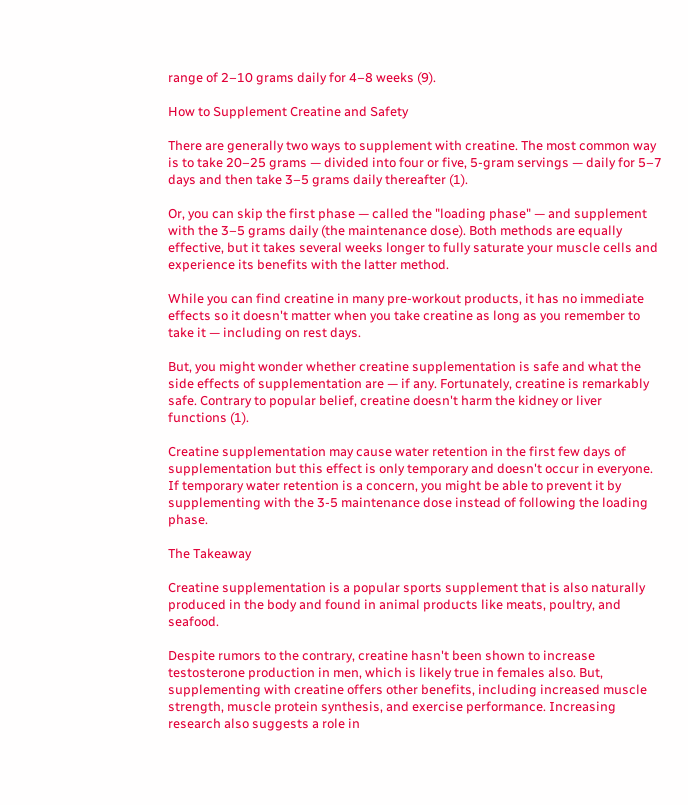range of 2–10 grams daily for 4–8 weeks (9).

How to Supplement Creatine and Safety

There are generally two ways to supplement with creatine. The most common way is to take 20–25 grams — divided into four or five, 5-gram servings — daily for 5–7 days and then take 3–5 grams daily thereafter (1).

Or, you can skip the first phase — called the "loading phase" — and supplement with the 3–5 grams daily (the maintenance dose). Both methods are equally effective, but it takes several weeks longer to fully saturate your muscle cells and experience its benefits with the latter method.

While you can find creatine in many pre-workout products, it has no immediate effects so it doesn't matter when you take creatine as long as you remember to take it — including on rest days.

But, you might wonder whether creatine supplementation is safe and what the side effects of supplementation are — if any. Fortunately, creatine is remarkably safe. Contrary to popular belief, creatine doesn't harm the kidney or liver functions (1).

Creatine supplementation may cause water retention in the first few days of supplementation but this effect is only temporary and doesn't occur in everyone. If temporary water retention is a concern, you might be able to prevent it by supplementing with the 3-5 maintenance dose instead of following the loading phase.

The Takeaway

Creatine supplementation is a popular sports supplement that is also naturally produced in the body and found in animal products like meats, poultry, and seafood.

Despite rumors to the contrary, creatine hasn't been shown to increase testosterone production in men, which is likely true in females also. But, supplementing with creatine offers other benefits, including increased muscle strength, muscle protein synthesis, and exercise performance. Increasing research also suggests a role in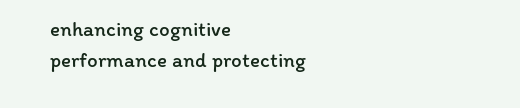enhancing cognitive performance and protecting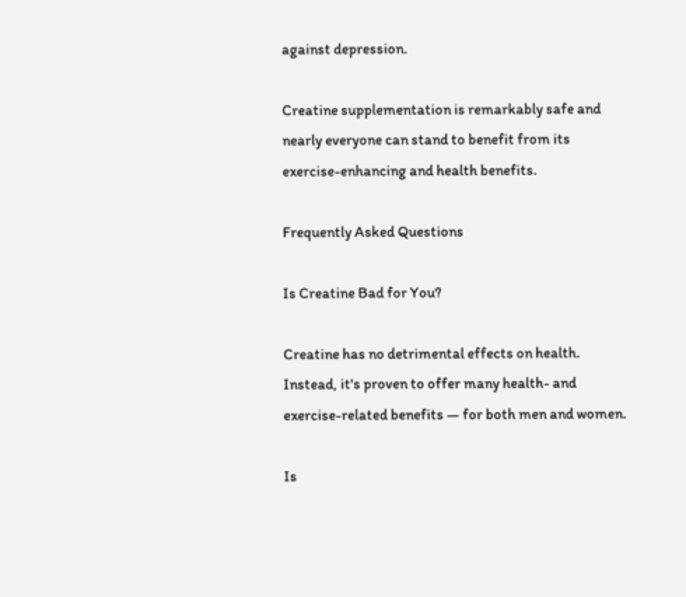against depression.

Creatine supplementation is remarkably safe and nearly everyone can stand to benefit from its exercise-enhancing and health benefits.

Frequently Asked Questions

Is Creatine Bad for You?

Creatine has no detrimental effects on health. Instead, it's proven to offer many health- and exercise-related benefits — for both men and women.

Is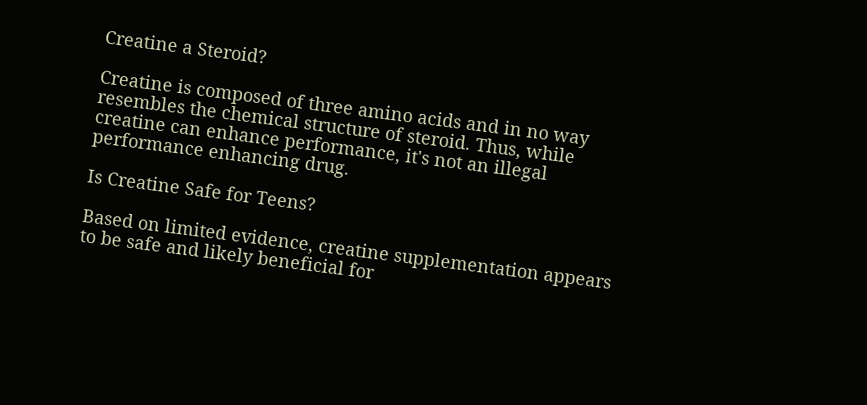Creatine a Steroid?

Creatine is composed of three amino acids and in no way resembles the chemical structure of steroid. Thus, while creatine can enhance performance, it's not an illegal performance enhancing drug.

Is Creatine Safe for Teens?

Based on limited evidence, creatine supplementation appears to be safe and likely beneficial for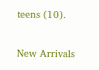teens (10).

New Arrivals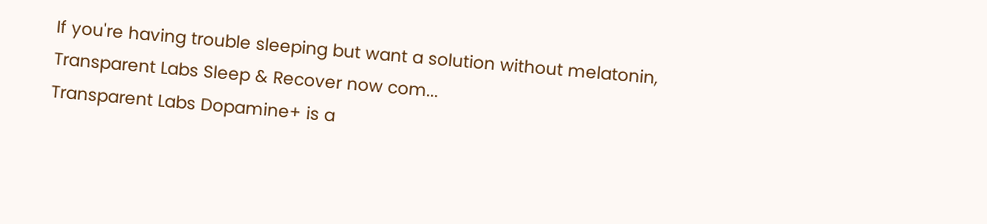If you're having trouble sleeping but want a solution without melatonin, Transparent Labs Sleep & Recover now com...
Transparent Labs Dopamine+ is a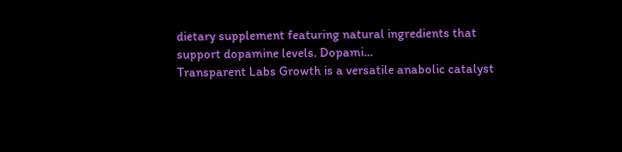dietary supplement featuring natural ingredients that support dopamine levels. Dopami...
Transparent Labs Growth is a versatile anabolic catalyst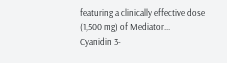featuring a clinically effective dose (1,500 mg) of Mediator...
Cyanidin 3-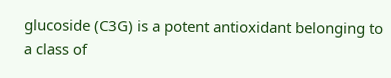glucoside (C3G) is a potent antioxidant belonging to a class of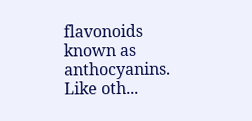flavonoids known as anthocyanins. Like oth...